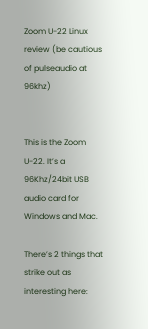Zoom U-22 Linux review (be cautious of pulseaudio at 96khz)


This is the Zoom U-22. It’s a 96Khz/24bit USB audio card for Windows and Mac.

There’s 2 things that strike out as interesting here: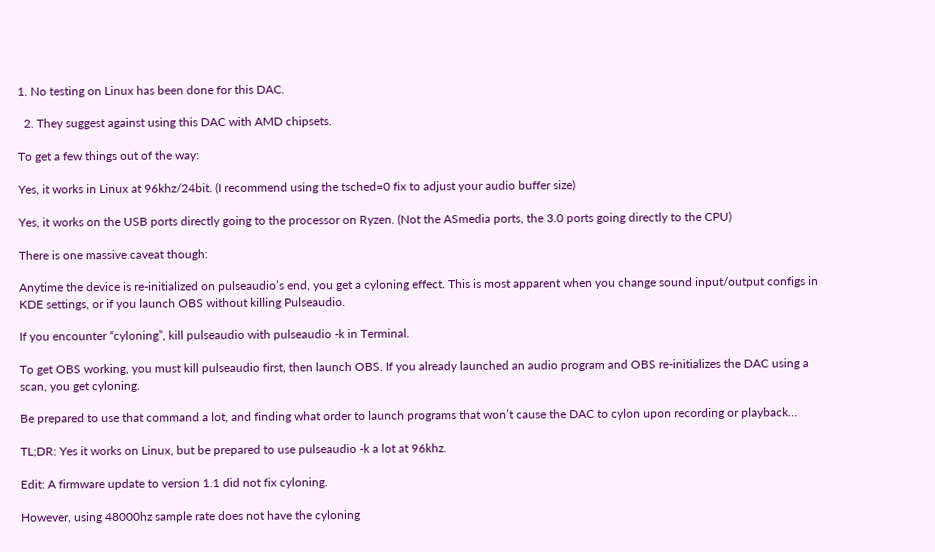1. No testing on Linux has been done for this DAC.

  2. They suggest against using this DAC with AMD chipsets.

To get a few things out of the way:

Yes, it works in Linux at 96khz/24bit. (I recommend using the tsched=0 fix to adjust your audio buffer size)

Yes, it works on the USB ports directly going to the processor on Ryzen. (Not the ASmedia ports, the 3.0 ports going directly to the CPU)

There is one massive caveat though:

Anytime the device is re-initialized on pulseaudio’s end, you get a cyloning effect. This is most apparent when you change sound input/output configs in KDE settings, or if you launch OBS without killing Pulseaudio.

If you encounter “cyloning”, kill pulseaudio with pulseaudio -k in Terminal.

To get OBS working, you must kill pulseaudio first, then launch OBS. If you already launched an audio program and OBS re-initializes the DAC using a scan, you get cyloning.

Be prepared to use that command a lot, and finding what order to launch programs that won’t cause the DAC to cylon upon recording or playback…

TL;DR: Yes it works on Linux, but be prepared to use pulseaudio -k a lot at 96khz.

Edit: A firmware update to version 1.1 did not fix cyloning.

However, using 48000hz sample rate does not have the cyloning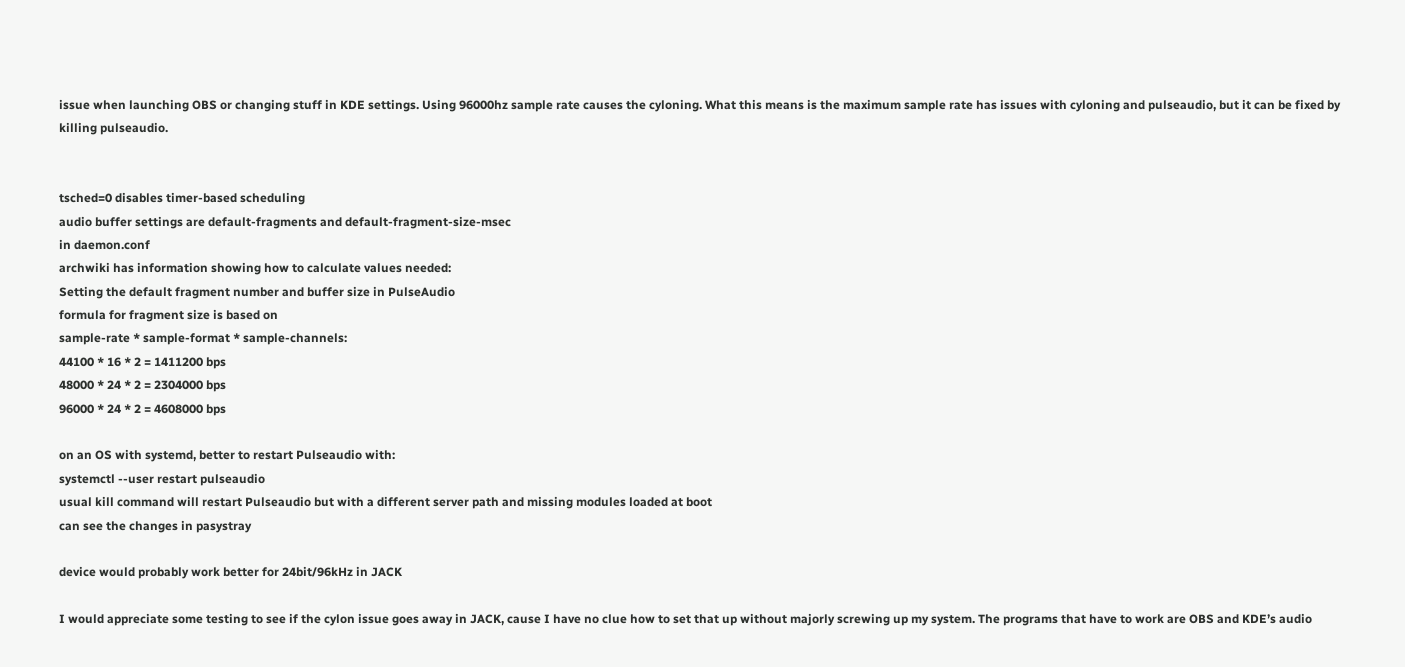issue when launching OBS or changing stuff in KDE settings. Using 96000hz sample rate causes the cyloning. What this means is the maximum sample rate has issues with cyloning and pulseaudio, but it can be fixed by killing pulseaudio.


tsched=0 disables timer-based scheduling
audio buffer settings are default-fragments and default-fragment-size-msec
in daemon.conf
archwiki has information showing how to calculate values needed:
Setting the default fragment number and buffer size in PulseAudio
formula for fragment size is based on
sample-rate * sample-format * sample-channels:
44100 * 16 * 2 = 1411200 bps
48000 * 24 * 2 = 2304000 bps
96000 * 24 * 2 = 4608000 bps

on an OS with systemd, better to restart Pulseaudio with:
systemctl --user restart pulseaudio
usual kill command will restart Pulseaudio but with a different server path and missing modules loaded at boot
can see the changes in pasystray

device would probably work better for 24bit/96kHz in JACK

I would appreciate some testing to see if the cylon issue goes away in JACK, cause I have no clue how to set that up without majorly screwing up my system. The programs that have to work are OBS and KDE’s audio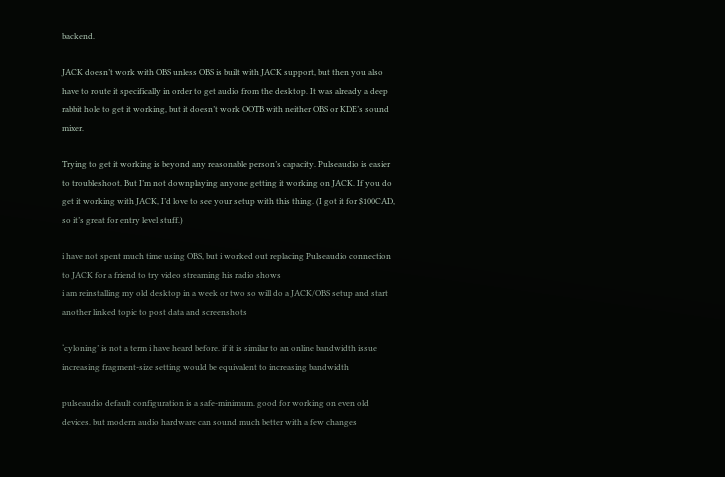backend.

JACK doesn’t work with OBS unless OBS is built with JACK support, but then you also have to route it specifically in order to get audio from the desktop. It was already a deep rabbit hole to get it working, but it doesn’t work OOTB with neither OBS or KDE’s sound mixer.

Trying to get it working is beyond any reasonable person’s capacity. Pulseaudio is easier to troubleshoot. But I’m not downplaying anyone getting it working on JACK. If you do get it working with JACK, I’d love to see your setup with this thing. (I got it for $100CAD, so it’s great for entry level stuff.)

i have not spent much time using OBS, but i worked out replacing Pulseaudio connection to JACK for a friend to try video streaming his radio shows
i am reinstalling my old desktop in a week or two so will do a JACK/OBS setup and start another linked topic to post data and screenshots

‘cyloning’ is not a term i have heard before. if it is similar to an online bandwidth issue increasing fragment-size setting would be equivalent to increasing bandwidth

pulseaudio default configuration is a safe-minimum. good for working on even old devices. but modern audio hardware can sound much better with a few changes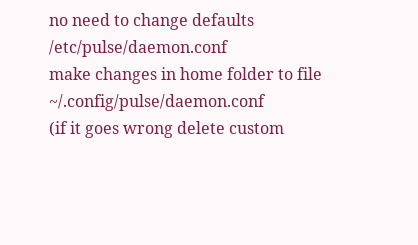no need to change defaults /etc/pulse/daemon.conf
make changes in home folder to file ~/.config/pulse/daemon.conf
(if it goes wrong delete custom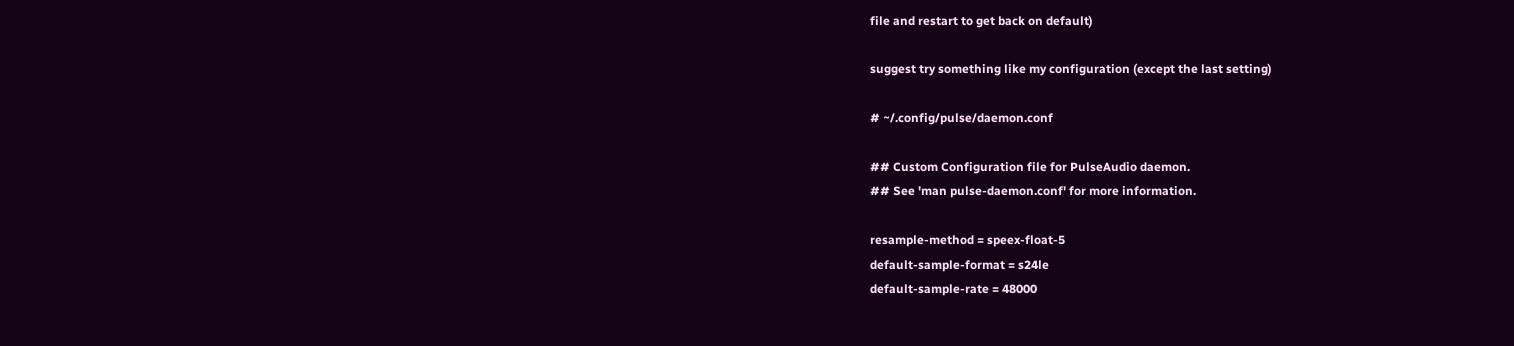file and restart to get back on default)

suggest try something like my configuration (except the last setting)

# ~/.config/pulse/daemon.conf

## Custom Configuration file for PulseAudio daemon.
## See 'man pulse-daemon.conf' for more information.

resample-method = speex-float-5
default-sample-format = s24le
default-sample-rate = 48000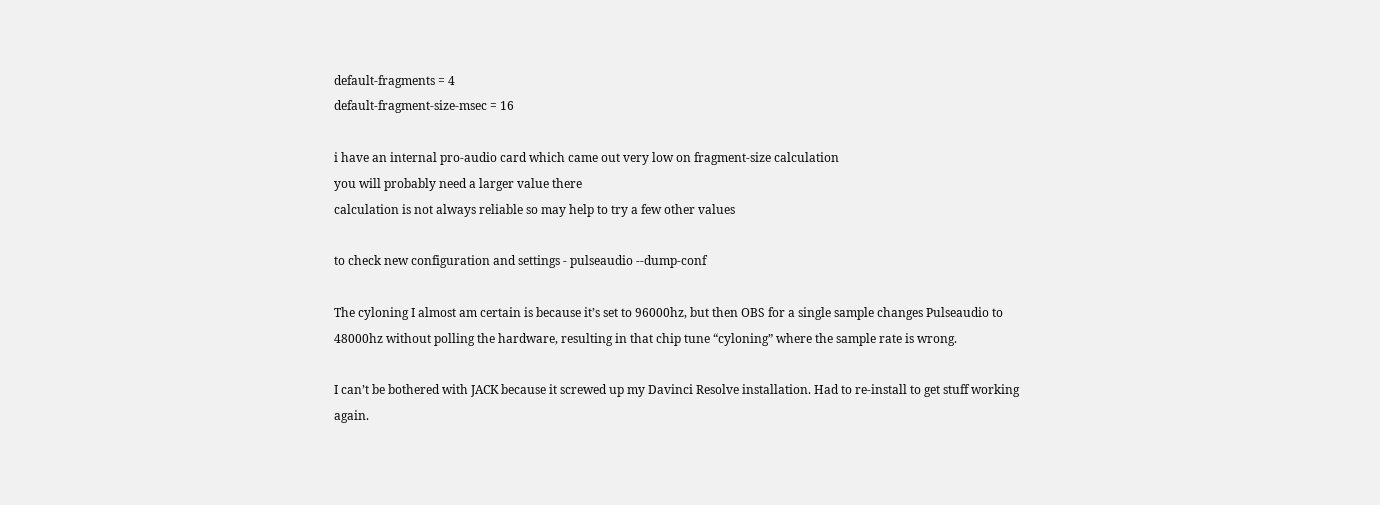default-fragments = 4
default-fragment-size-msec = 16

i have an internal pro-audio card which came out very low on fragment-size calculation
you will probably need a larger value there
calculation is not always reliable so may help to try a few other values

to check new configuration and settings - pulseaudio --dump-conf

The cyloning I almost am certain is because it’s set to 96000hz, but then OBS for a single sample changes Pulseaudio to 48000hz without polling the hardware, resulting in that chip tune “cyloning” where the sample rate is wrong.

I can’t be bothered with JACK because it screwed up my Davinci Resolve installation. Had to re-install to get stuff working again.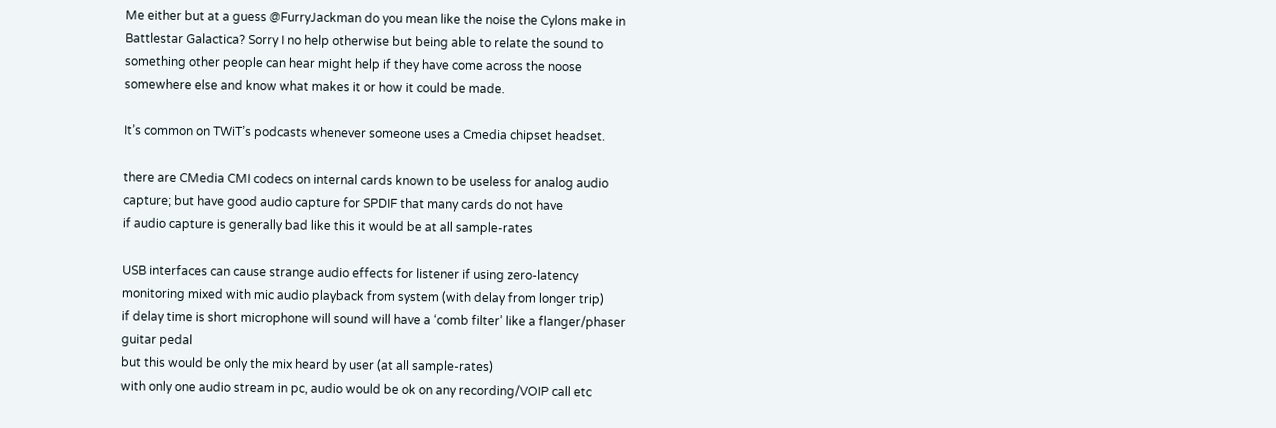Me either but at a guess @FurryJackman do you mean like the noise the Cylons make in Battlestar Galactica? Sorry I no help otherwise but being able to relate the sound to something other people can hear might help if they have come across the noose somewhere else and know what makes it or how it could be made.

It’s common on TWiT’s podcasts whenever someone uses a Cmedia chipset headset.

there are CMedia CMI codecs on internal cards known to be useless for analog audio capture; but have good audio capture for SPDIF that many cards do not have
if audio capture is generally bad like this it would be at all sample-rates

USB interfaces can cause strange audio effects for listener if using zero-latency monitoring mixed with mic audio playback from system (with delay from longer trip)
if delay time is short microphone will sound will have a ‘comb filter’ like a flanger/phaser guitar pedal
but this would be only the mix heard by user (at all sample-rates)
with only one audio stream in pc, audio would be ok on any recording/VOIP call etc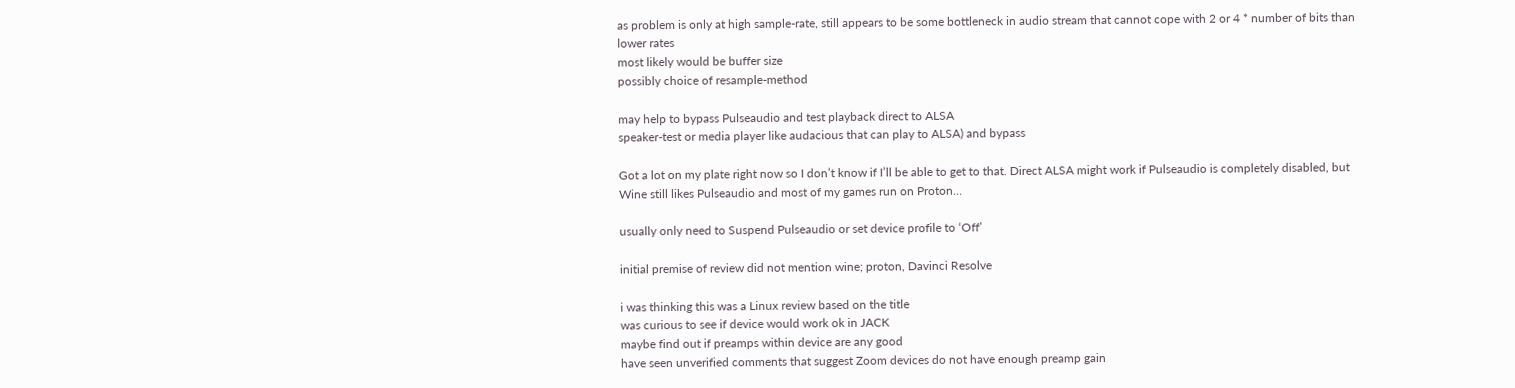as problem is only at high sample-rate, still appears to be some bottleneck in audio stream that cannot cope with 2 or 4 * number of bits than lower rates
most likely would be buffer size
possibly choice of resample-method

may help to bypass Pulseaudio and test playback direct to ALSA
speaker-test or media player like audacious that can play to ALSA) and bypass

Got a lot on my plate right now so I don’t know if I’ll be able to get to that. Direct ALSA might work if Pulseaudio is completely disabled, but Wine still likes Pulseaudio and most of my games run on Proton…

usually only need to Suspend Pulseaudio or set device profile to ‘Off’

initial premise of review did not mention wine; proton, Davinci Resolve

i was thinking this was a Linux review based on the title
was curious to see if device would work ok in JACK
maybe find out if preamps within device are any good
have seen unverified comments that suggest Zoom devices do not have enough preamp gain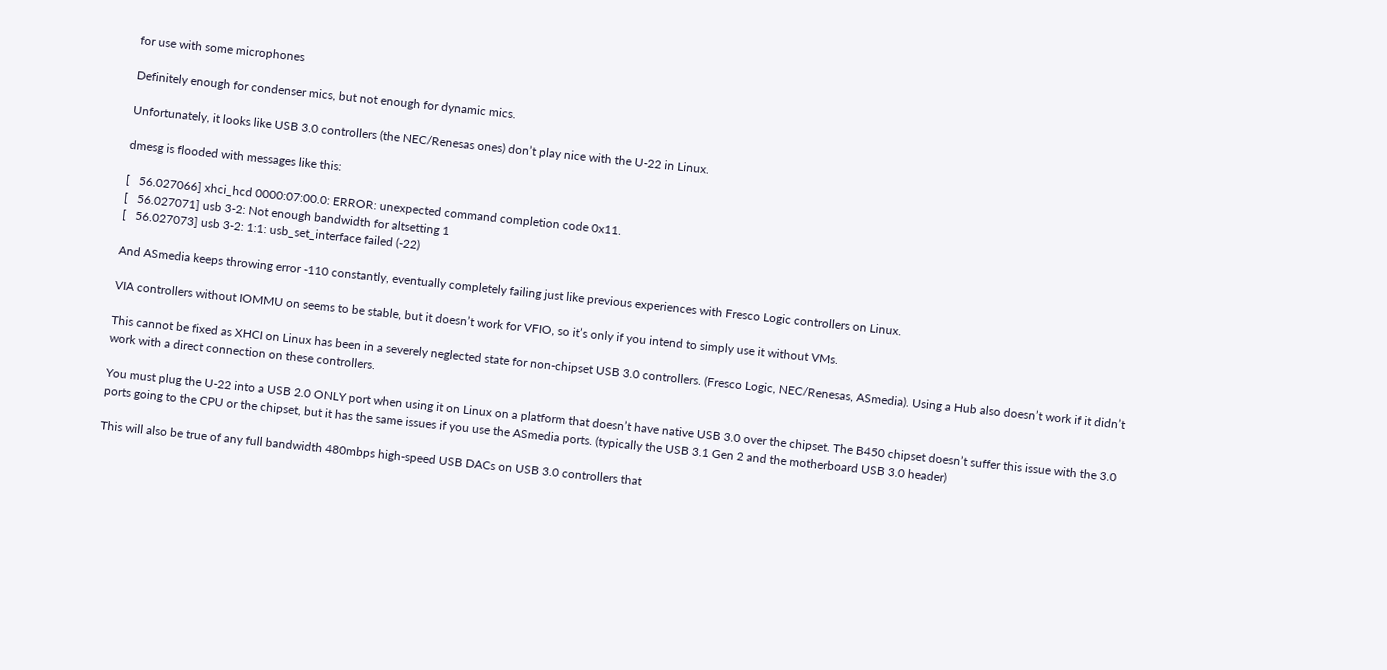for use with some microphones

Definitely enough for condenser mics, but not enough for dynamic mics.

Unfortunately, it looks like USB 3.0 controllers (the NEC/Renesas ones) don’t play nice with the U-22 in Linux.

dmesg is flooded with messages like this:

[   56.027066] xhci_hcd 0000:07:00.0: ERROR: unexpected command completion code 0x11.
[   56.027071] usb 3-2: Not enough bandwidth for altsetting 1
[   56.027073] usb 3-2: 1:1: usb_set_interface failed (-22)

And ASmedia keeps throwing error -110 constantly, eventually completely failing just like previous experiences with Fresco Logic controllers on Linux.

VIA controllers without IOMMU on seems to be stable, but it doesn’t work for VFIO, so it’s only if you intend to simply use it without VMs.

This cannot be fixed as XHCI on Linux has been in a severely neglected state for non-chipset USB 3.0 controllers. (Fresco Logic, NEC/Renesas, ASmedia). Using a Hub also doesn’t work if it didn’t work with a direct connection on these controllers.

You must plug the U-22 into a USB 2.0 ONLY port when using it on Linux on a platform that doesn’t have native USB 3.0 over the chipset. The B450 chipset doesn’t suffer this issue with the 3.0 ports going to the CPU or the chipset, but it has the same issues if you use the ASmedia ports. (typically the USB 3.1 Gen 2 and the motherboard USB 3.0 header)

This will also be true of any full bandwidth 480mbps high-speed USB DACs on USB 3.0 controllers that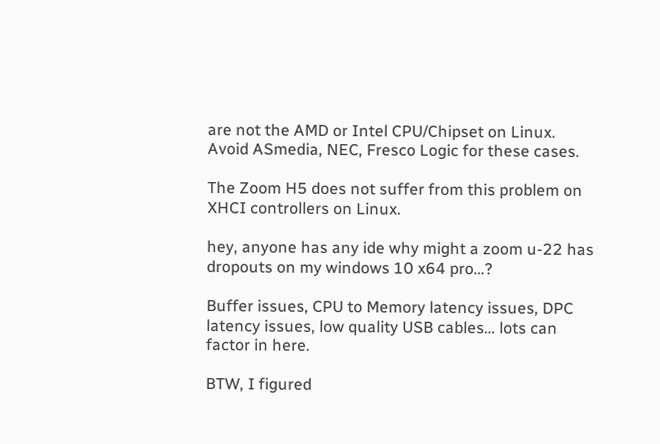are not the AMD or Intel CPU/Chipset on Linux. Avoid ASmedia, NEC, Fresco Logic for these cases.

The Zoom H5 does not suffer from this problem on XHCI controllers on Linux.

hey, anyone has any ide why might a zoom u-22 has dropouts on my windows 10 x64 pro…?

Buffer issues, CPU to Memory latency issues, DPC latency issues, low quality USB cables… lots can factor in here.

BTW, I figured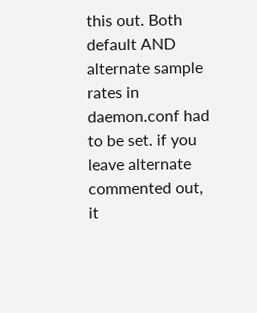this out. Both default AND alternate sample rates in daemon.conf had to be set. if you leave alternate commented out, it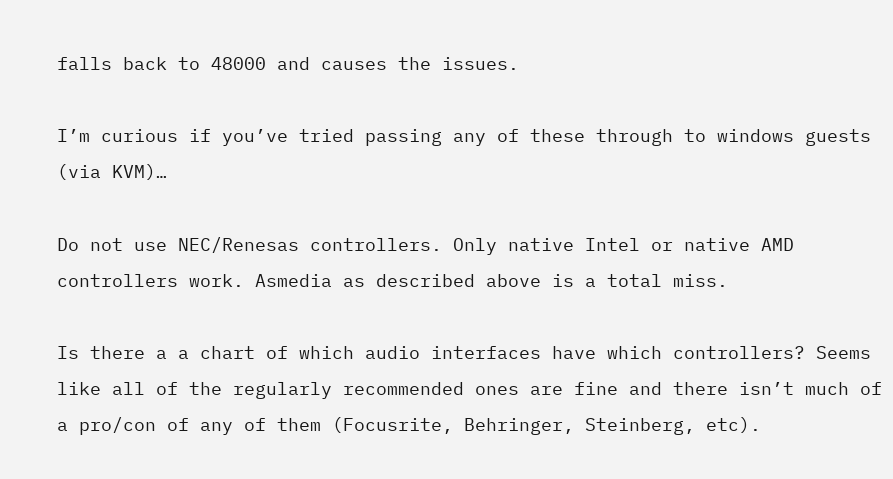falls back to 48000 and causes the issues.

I’m curious if you’ve tried passing any of these through to windows guests (via KVM)…

Do not use NEC/Renesas controllers. Only native Intel or native AMD controllers work. Asmedia as described above is a total miss.

Is there a a chart of which audio interfaces have which controllers? Seems like all of the regularly recommended ones are fine and there isn’t much of a pro/con of any of them (Focusrite, Behringer, Steinberg, etc).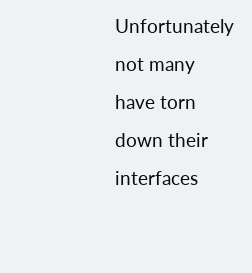Unfortunately not many have torn down their interfaces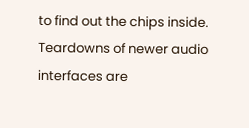to find out the chips inside. Teardowns of newer audio interfaces are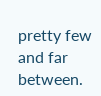pretty few and far between.